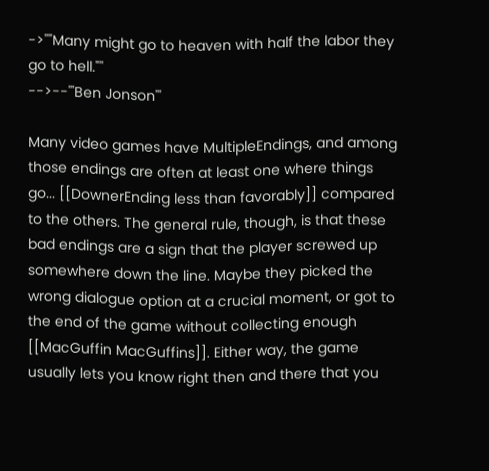->''"Many might go to heaven with half the labor they go to hell."''
-->--'''Ben Jonson'''

Many video games have MultipleEndings, and among those endings are often at least one where things go... [[DownerEnding less than favorably]] compared to the others. The general rule, though, is that these bad endings are a sign that the player screwed up somewhere down the line. Maybe they picked the wrong dialogue option at a crucial moment, or got to the end of the game without collecting enough [[MacGuffin MacGuffins]]. Either way, the game usually lets you know right then and there that you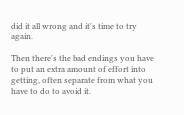did it all wrong and it's time to try again.

Then there's the bad endings you have to put an extra amount of effort into getting, often separate from what you have to do to avoid it.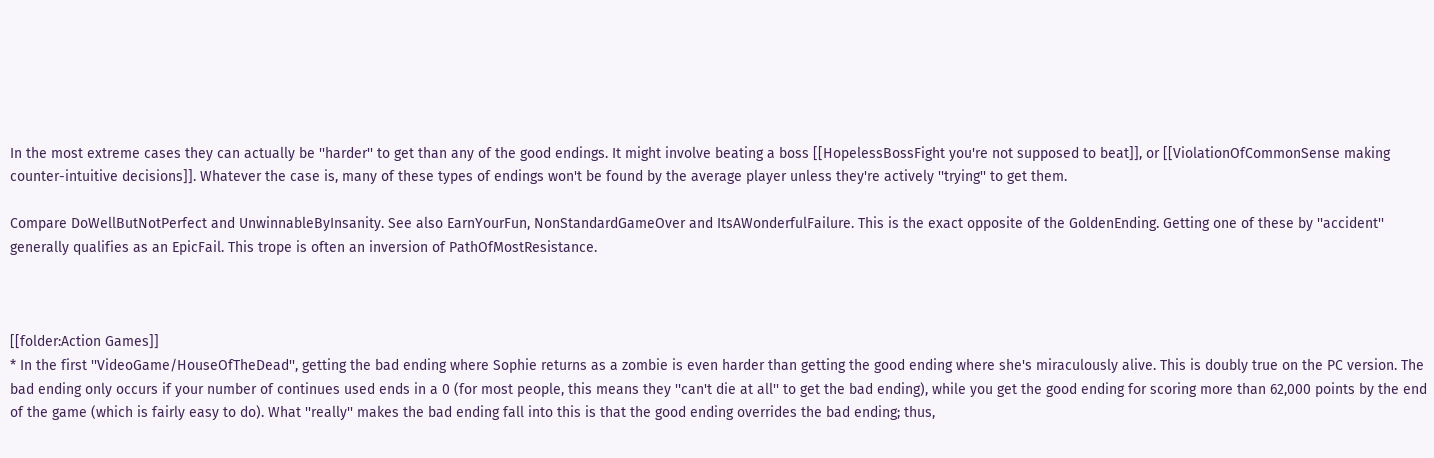In the most extreme cases they can actually be ''harder'' to get than any of the good endings. It might involve beating a boss [[HopelessBossFight you're not supposed to beat]], or [[ViolationOfCommonSense making counter-intuitive decisions]]. Whatever the case is, many of these types of endings won't be found by the average player unless they're actively ''trying'' to get them.

Compare DoWellButNotPerfect and UnwinnableByInsanity. See also EarnYourFun, NonStandardGameOver and ItsAWonderfulFailure. This is the exact opposite of the GoldenEnding. Getting one of these by ''accident'' generally qualifies as an EpicFail. This trope is often an inversion of PathOfMostResistance.



[[folder:Action Games]]
* In the first ''VideoGame/HouseOfTheDead'', getting the bad ending where Sophie returns as a zombie is even harder than getting the good ending where she's miraculously alive. This is doubly true on the PC version. The bad ending only occurs if your number of continues used ends in a 0 (for most people, this means they ''can't die at all'' to get the bad ending), while you get the good ending for scoring more than 62,000 points by the end of the game (which is fairly easy to do). What ''really'' makes the bad ending fall into this is that the good ending overrides the bad ending; thus,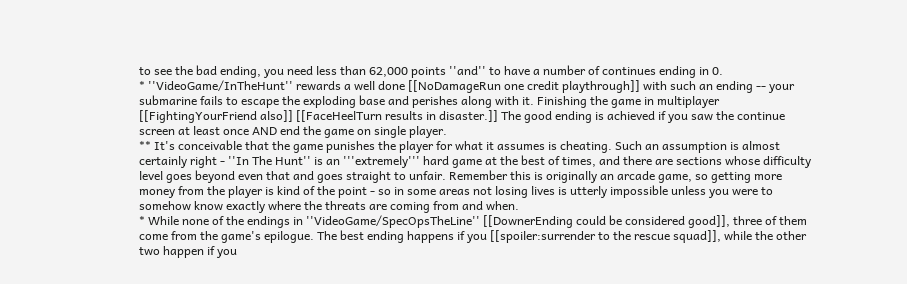to see the bad ending, you need less than 62,000 points ''and'' to have a number of continues ending in 0.
* ''VideoGame/InTheHunt'' rewards a well done [[NoDamageRun one credit playthrough]] with such an ending -- your submarine fails to escape the exploding base and perishes along with it. Finishing the game in multiplayer [[FightingYourFriend also]] [[FaceHeelTurn results in disaster.]] The good ending is achieved if you saw the continue screen at least once AND end the game on single player.
** It's conceivable that the game punishes the player for what it assumes is cheating. Such an assumption is almost certainly right - ''In The Hunt'' is an '''extremely''' hard game at the best of times, and there are sections whose difficulty level goes beyond even that and goes straight to unfair. Remember this is originally an arcade game, so getting more money from the player is kind of the point - so in some areas not losing lives is utterly impossible unless you were to somehow know exactly where the threats are coming from and when.
* While none of the endings in ''VideoGame/SpecOpsTheLine'' [[DownerEnding could be considered good]], three of them come from the game's epilogue. The best ending happens if you [[spoiler:surrender to the rescue squad]], while the other two happen if you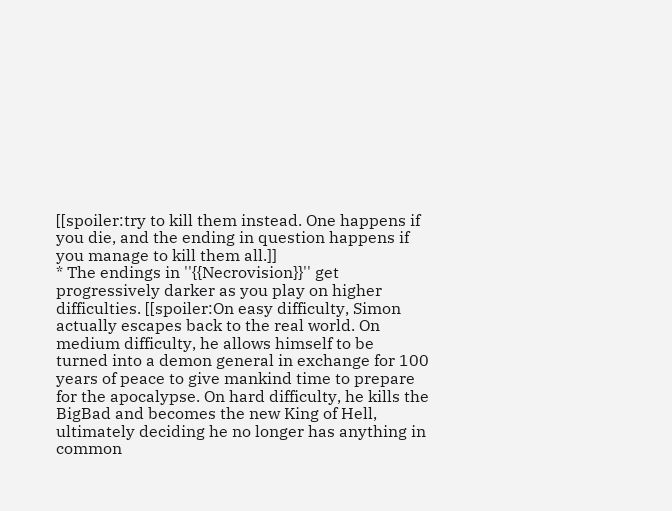[[spoiler:try to kill them instead. One happens if you die, and the ending in question happens if you manage to kill them all.]]
* The endings in ''{{Necrovision}}'' get progressively darker as you play on higher difficulties. [[spoiler:On easy difficulty, Simon actually escapes back to the real world. On medium difficulty, he allows himself to be turned into a demon general in exchange for 100 years of peace to give mankind time to prepare for the apocalypse. On hard difficulty, he kills the BigBad and becomes the new King of Hell, ultimately deciding he no longer has anything in common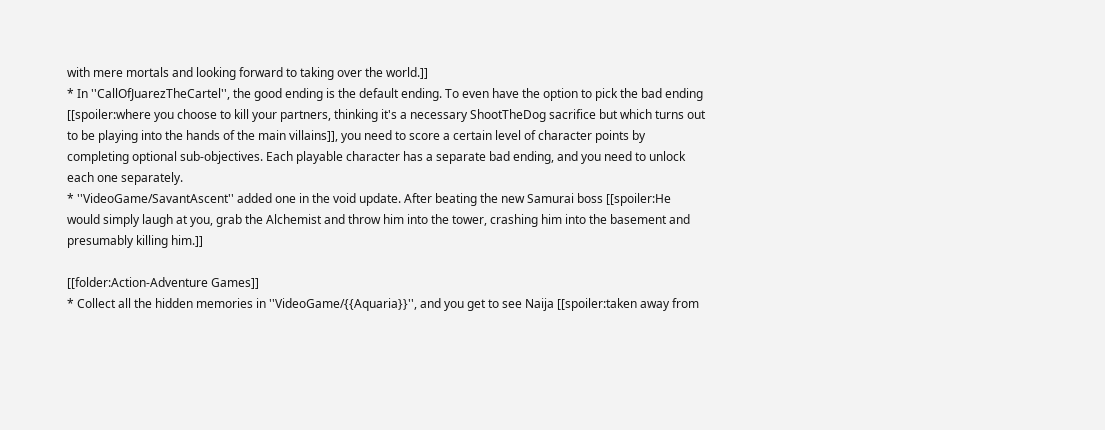with mere mortals and looking forward to taking over the world.]]
* In ''CallOfJuarezTheCartel'', the good ending is the default ending. To even have the option to pick the bad ending [[spoiler:where you choose to kill your partners, thinking it's a necessary ShootTheDog sacrifice but which turns out to be playing into the hands of the main villains]], you need to score a certain level of character points by completing optional sub-objectives. Each playable character has a separate bad ending, and you need to unlock each one separately.
* ''VideoGame/SavantAscent'' added one in the void update. After beating the new Samurai boss [[spoiler:He would simply laugh at you, grab the Alchemist and throw him into the tower, crashing him into the basement and presumably killing him.]]

[[folder:Action-Adventure Games]]
* Collect all the hidden memories in ''VideoGame/{{Aquaria}}'', and you get to see Naija [[spoiler:taken away from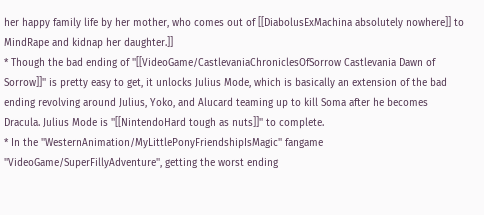her happy family life by her mother, who comes out of [[DiabolusExMachina absolutely nowhere]] to MindRape and kidnap her daughter.]]
* Though the bad ending of ''[[VideoGame/CastlevaniaChroniclesOfSorrow Castlevania Dawn of Sorrow]]'' is pretty easy to get, it unlocks Julius Mode, which is basically an extension of the bad ending revolving around Julius, Yoko, and Alucard teaming up to kill Soma after he becomes Dracula. Julius Mode is ''[[NintendoHard tough as nuts]]'' to complete.
* In the ''WesternAnimation/MyLittlePonyFriendshipIsMagic'' fangame ''VideoGame/SuperFillyAdventure'', getting the worst ending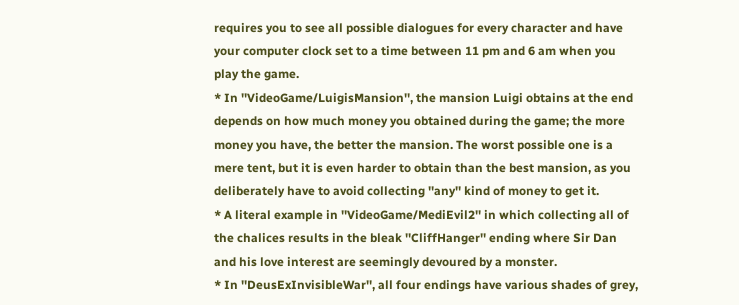requires you to see all possible dialogues for every character and have your computer clock set to a time between 11 pm and 6 am when you play the game.
* In ''VideoGame/LuigisMansion'', the mansion Luigi obtains at the end depends on how much money you obtained during the game; the more money you have, the better the mansion. The worst possible one is a mere tent, but it is even harder to obtain than the best mansion, as you deliberately have to avoid collecting ''any'' kind of money to get it.
* A literal example in ''VideoGame/MediEvil2'' in which collecting all of the chalices results in the bleak ''CliffHanger'' ending where Sir Dan and his love interest are seemingly devoured by a monster.
* In ''DeusExInvisibleWar'', all four endings have various shades of grey,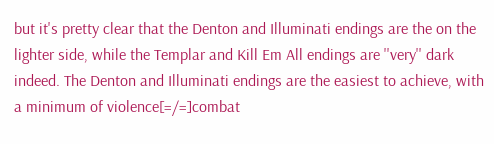but it's pretty clear that the Denton and Illuminati endings are the on the lighter side, while the Templar and Kill Em All endings are ''very'' dark indeed. The Denton and Illuminati endings are the easiest to achieve, with a minimum of violence[=/=]combat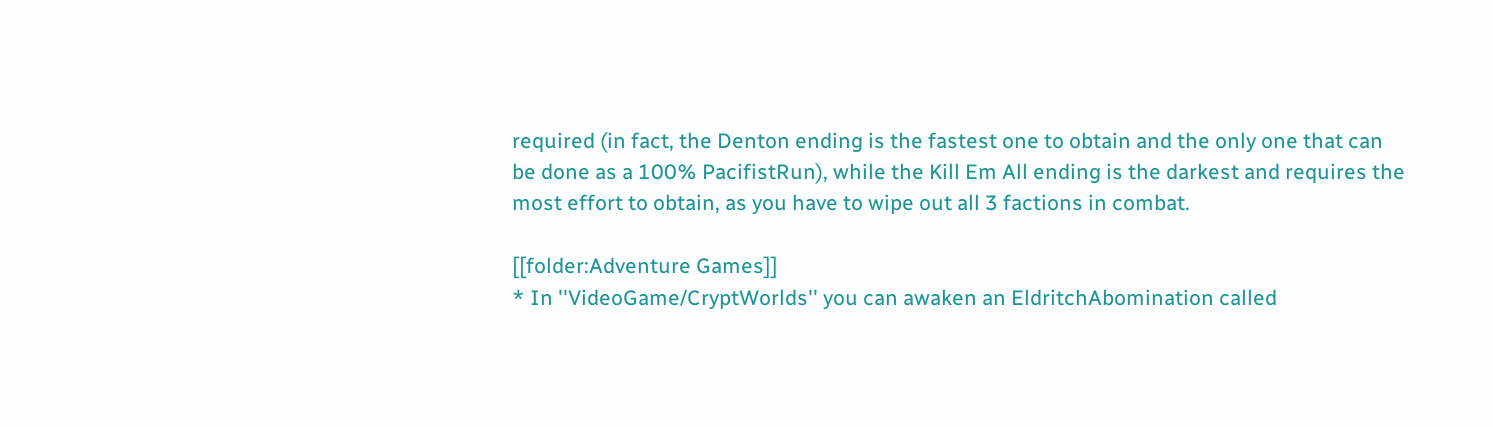required (in fact, the Denton ending is the fastest one to obtain and the only one that can be done as a 100% PacifistRun), while the Kill Em All ending is the darkest and requires the most effort to obtain, as you have to wipe out all 3 factions in combat.

[[folder:Adventure Games]]
* In ''VideoGame/CryptWorlds'' you can awaken an EldritchAbomination called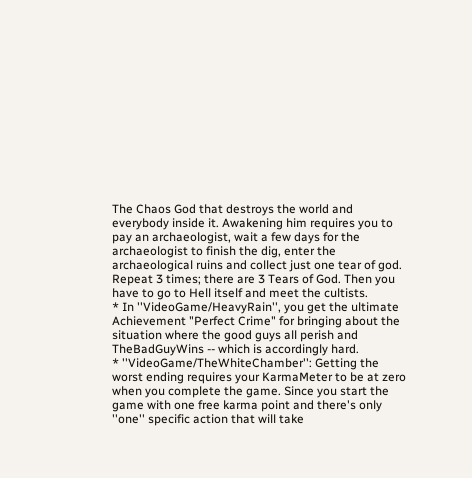The Chaos God that destroys the world and everybody inside it. Awakening him requires you to pay an archaeologist, wait a few days for the archaeologist to finish the dig, enter the archaeological ruins and collect just one tear of god. Repeat 3 times; there are 3 Tears of God. Then you have to go to Hell itself and meet the cultists.
* In ''VideoGame/HeavyRain'', you get the ultimate Achievement "Perfect Crime" for bringing about the situation where the good guys all perish and TheBadGuyWins -- which is accordingly hard.
* ''VideoGame/TheWhiteChamber'': Getting the worst ending requires your KarmaMeter to be at zero when you complete the game. Since you start the game with one free karma point and there's only ''one'' specific action that will take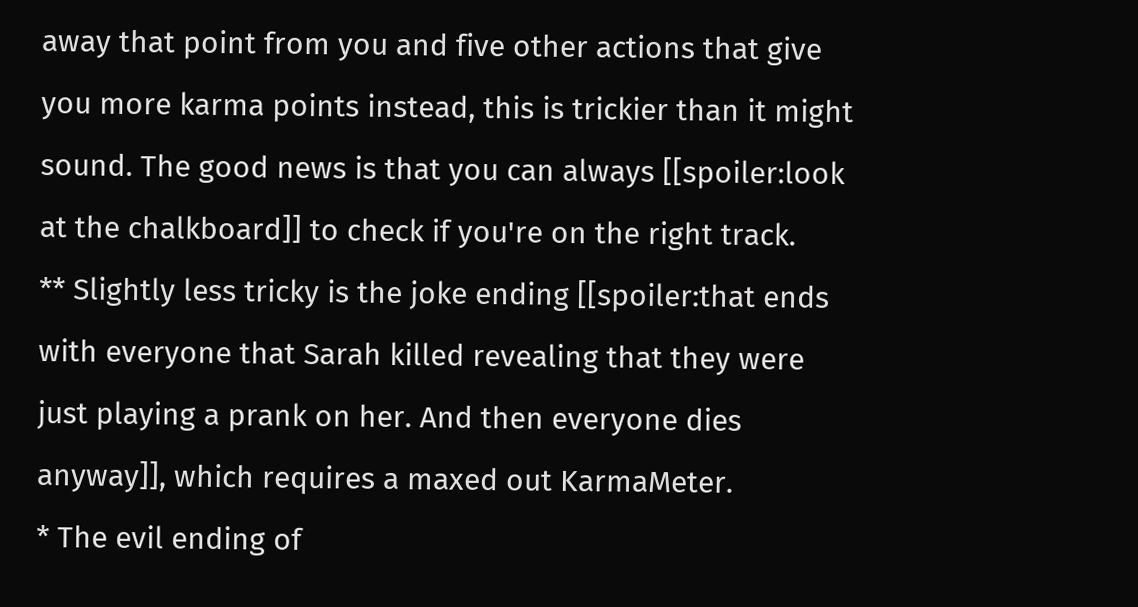away that point from you and five other actions that give you more karma points instead, this is trickier than it might sound. The good news is that you can always [[spoiler:look at the chalkboard]] to check if you're on the right track.
** Slightly less tricky is the joke ending [[spoiler:that ends with everyone that Sarah killed revealing that they were just playing a prank on her. And then everyone dies anyway]], which requires a maxed out KarmaMeter.
* The evil ending of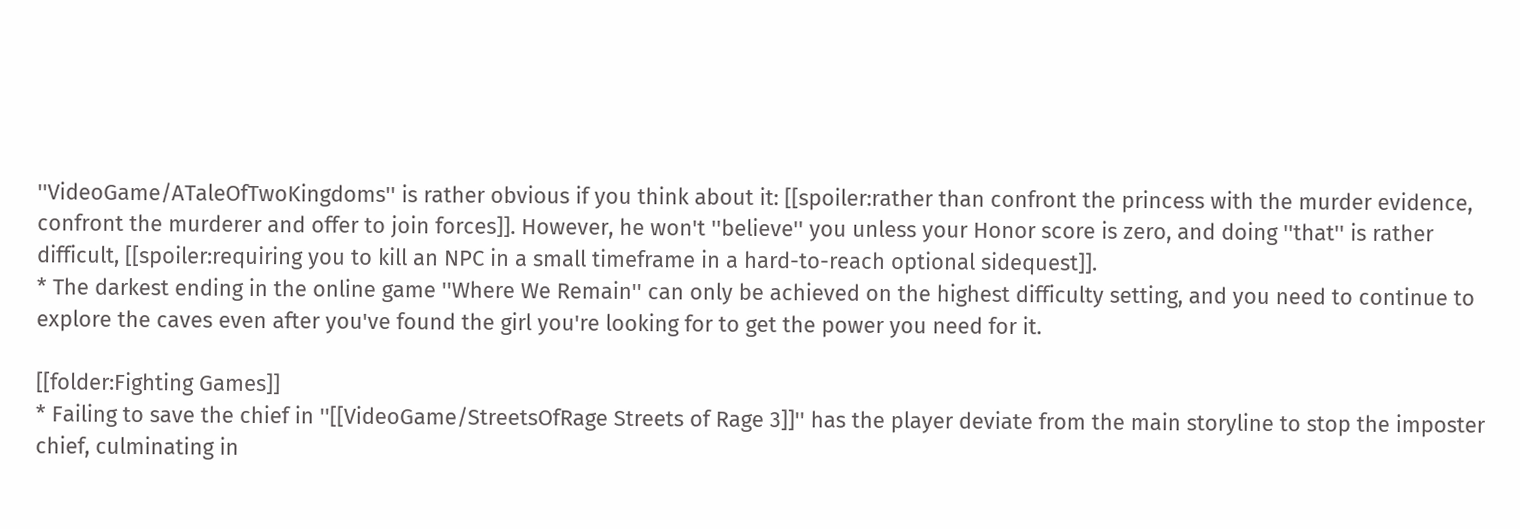''VideoGame/ATaleOfTwoKingdoms'' is rather obvious if you think about it: [[spoiler:rather than confront the princess with the murder evidence, confront the murderer and offer to join forces]]. However, he won't ''believe'' you unless your Honor score is zero, and doing ''that'' is rather difficult, [[spoiler:requiring you to kill an NPC in a small timeframe in a hard-to-reach optional sidequest]].
* The darkest ending in the online game ''Where We Remain'' can only be achieved on the highest difficulty setting, and you need to continue to explore the caves even after you've found the girl you're looking for to get the power you need for it.

[[folder:Fighting Games]]
* Failing to save the chief in ''[[VideoGame/StreetsOfRage Streets of Rage 3]]'' has the player deviate from the main storyline to stop the imposter chief, culminating in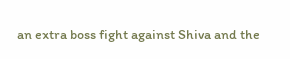an extra boss fight against Shiva and the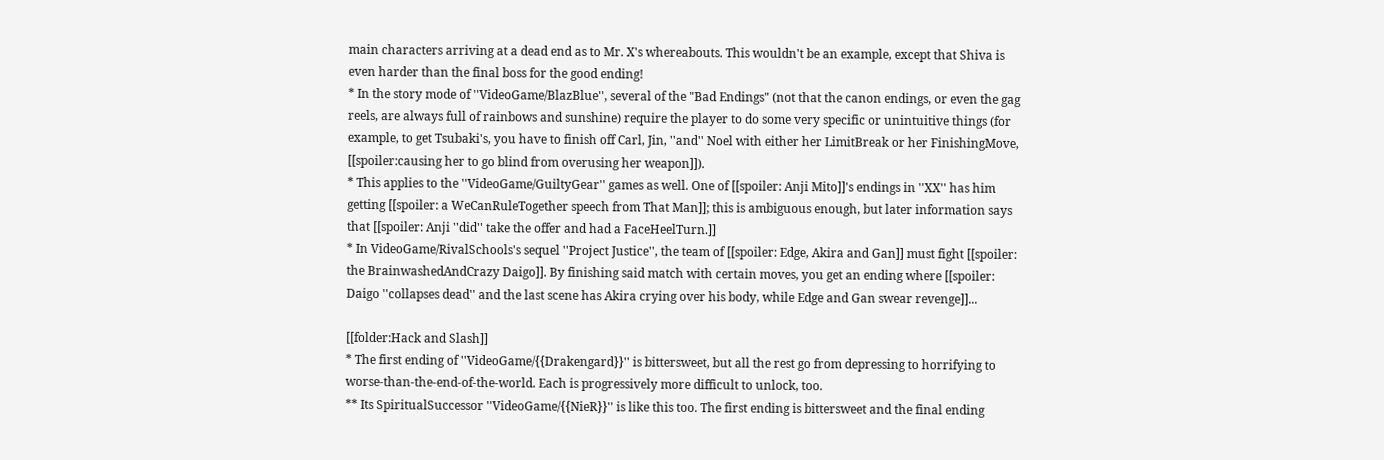main characters arriving at a dead end as to Mr. X's whereabouts. This wouldn't be an example, except that Shiva is even harder than the final boss for the good ending!
* In the story mode of ''VideoGame/BlazBlue'', several of the "Bad Endings" (not that the canon endings, or even the gag reels, are always full of rainbows and sunshine) require the player to do some very specific or unintuitive things (for example, to get Tsubaki's, you have to finish off Carl, Jin, ''and'' Noel with either her LimitBreak or her FinishingMove, [[spoiler:causing her to go blind from overusing her weapon]]).
* This applies to the ''VideoGame/GuiltyGear'' games as well. One of [[spoiler: Anji Mito]]'s endings in ''XX'' has him getting [[spoiler: a WeCanRuleTogether speech from That Man]]; this is ambiguous enough, but later information says that [[spoiler: Anji ''did'' take the offer and had a FaceHeelTurn.]]
* In VideoGame/RivalSchools's sequel ''Project Justice'', the team of [[spoiler: Edge, Akira and Gan]] must fight [[spoiler: the BrainwashedAndCrazy Daigo]]. By finishing said match with certain moves, you get an ending where [[spoiler: Daigo ''collapses dead'' and the last scene has Akira crying over his body, while Edge and Gan swear revenge]]...

[[folder:Hack and Slash]]
* The first ending of ''VideoGame/{{Drakengard}}'' is bittersweet, but all the rest go from depressing to horrifying to worse-than-the-end-of-the-world. Each is progressively more difficult to unlock, too.
** Its SpiritualSuccessor ''VideoGame/{{NieR}}'' is like this too. The first ending is bittersweet and the final ending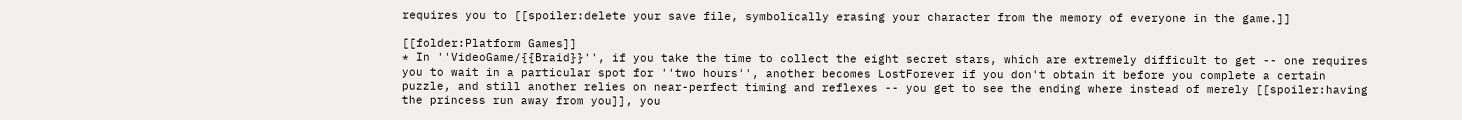requires you to [[spoiler:delete your save file, symbolically erasing your character from the memory of everyone in the game.]]

[[folder:Platform Games]]
* In ''VideoGame/{{Braid}}'', if you take the time to collect the eight secret stars, which are extremely difficult to get -- one requires you to wait in a particular spot for ''two hours'', another becomes LostForever if you don't obtain it before you complete a certain puzzle, and still another relies on near-perfect timing and reflexes -- you get to see the ending where instead of merely [[spoiler:having the princess run away from you]], you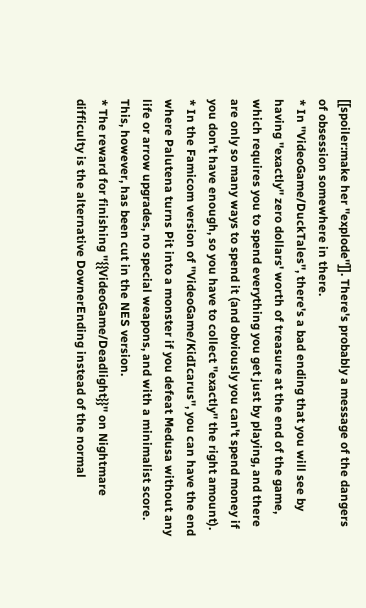[[spoiler:make her ''explode'']]. There's probably a message of the dangers of obsession somewhere in there.
* In ''VideoGame/DuckTales'', there's a bad ending that you will see by having ''exactly'' zero dollars' worth of treasure at the end of the game, which requires you to spend everything you get just by playing, and there are only so many ways to spend it (and obviously you can't spend money if you don't have enough, so you have to collect ''exactly'' the right amount).
* In the Famicom version of ''VideoGame/KidIcarus'', you can have the end where Palutena turns Pit into a monster if you defeat Medusa without any life or arrow upgrades, no special weapons, and with a minimalist score. This, however, has been cut in the NES version.
* The reward for finishing ''{{VideoGame/Deadlight}}'' on Nightmare difficulty is the alternative DownerEnding instead of the normal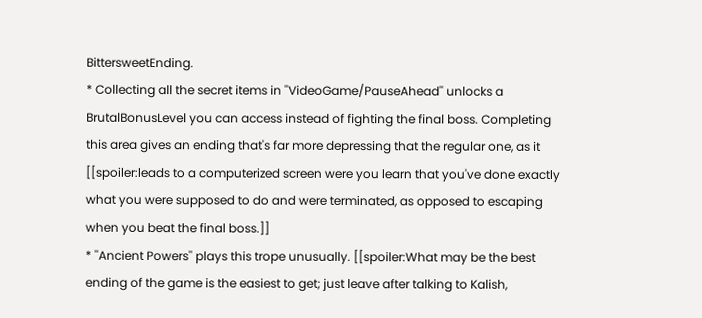BittersweetEnding.
* Collecting all the secret items in ''VideoGame/PauseAhead'' unlocks a BrutalBonusLevel you can access instead of fighting the final boss. Completing this area gives an ending that's far more depressing that the regular one, as it [[spoiler:leads to a computerized screen were you learn that you've done exactly what you were supposed to do and were terminated, as opposed to escaping when you beat the final boss.]]
* ''Ancient Powers'' plays this trope unusually. [[spoiler:What may be the best ending of the game is the easiest to get; just leave after talking to Kalish,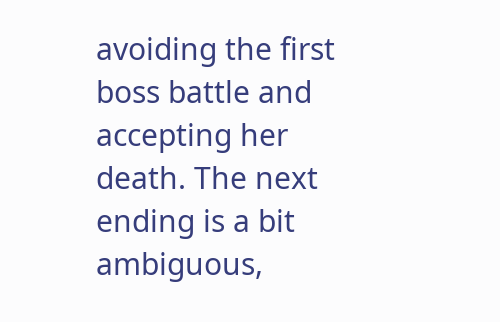avoiding the first boss battle and accepting her death. The next ending is a bit ambiguous,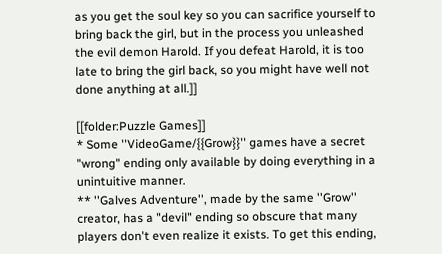as you get the soul key so you can sacrifice yourself to bring back the girl, but in the process you unleashed the evil demon Harold. If you defeat Harold, it is too late to bring the girl back, so you might have well not done anything at all.]]

[[folder:Puzzle Games]]
* Some ''VideoGame/{{Grow}}'' games have a secret "wrong" ending only available by doing everything in a unintuitive manner.
** ''Galves Adventure'', made by the same ''Grow'' creator, has a "devil" ending so obscure that many players don't even realize it exists. To get this ending,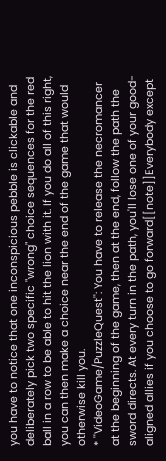you have to notice that one inconspicious pebble is clickable and deliberately pick two specific "wrong" choice sequences for the red ball in a row to be able to hit the lion with it. If you do all of this right, you can then make a choice near the end of the game that would otherwise kill you.
* ''VideoGame/PuzzleQuest'': You have to release the necromancer at the beginning of the game, then at the end, follow the path the sword directs. At every turn in the path, you'll lose one of your good-aligned allies if you choose to go forward[[note]]Everybody except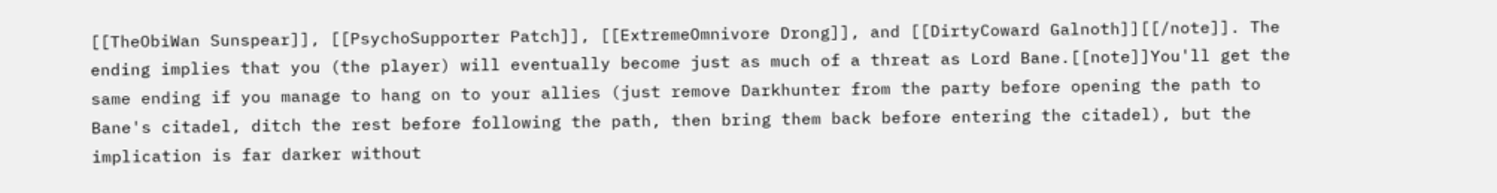[[TheObiWan Sunspear]], [[PsychoSupporter Patch]], [[ExtremeOmnivore Drong]], and [[DirtyCoward Galnoth]][[/note]]. The ending implies that you (the player) will eventually become just as much of a threat as Lord Bane.[[note]]You'll get the same ending if you manage to hang on to your allies (just remove Darkhunter from the party before opening the path to Bane's citadel, ditch the rest before following the path, then bring them back before entering the citadel), but the implication is far darker without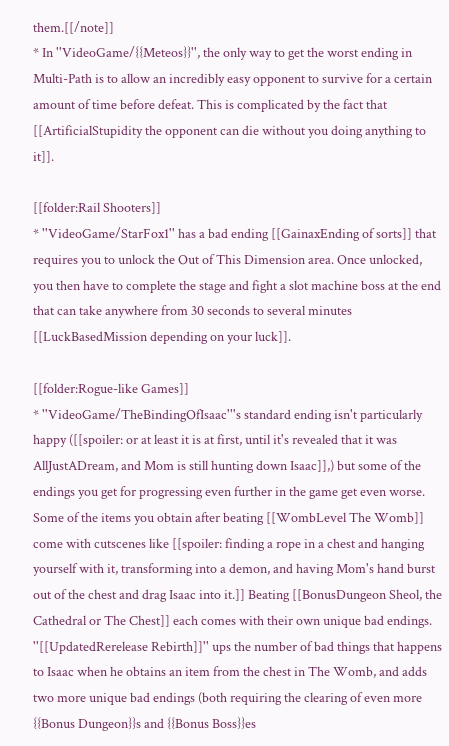them.[[/note]]
* In ''VideoGame/{{Meteos}}'', the only way to get the worst ending in Multi-Path is to allow an incredibly easy opponent to survive for a certain amount of time before defeat. This is complicated by the fact that [[ArtificialStupidity the opponent can die without you doing anything to it]].

[[folder:Rail Shooters]]
* ''VideoGame/StarFox1'' has a bad ending [[GainaxEnding of sorts]] that requires you to unlock the Out of This Dimension area. Once unlocked, you then have to complete the stage and fight a slot machine boss at the end that can take anywhere from 30 seconds to several minutes [[LuckBasedMission depending on your luck]].

[[folder:Rogue-like Games]]
* ''VideoGame/TheBindingOfIsaac'''s standard ending isn't particularly happy ([[spoiler: or at least it is at first, until it's revealed that it was AllJustADream, and Mom is still hunting down Isaac]],) but some of the endings you get for progressing even further in the game get even worse. Some of the items you obtain after beating [[WombLevel The Womb]] come with cutscenes like [[spoiler: finding a rope in a chest and hanging yourself with it, transforming into a demon, and having Mom's hand burst out of the chest and drag Isaac into it.]] Beating [[BonusDungeon Sheol, the Cathedral or The Chest]] each comes with their own unique bad endings. ''[[UpdatedRerelease Rebirth]]'' ups the number of bad things that happens to Isaac when he obtains an item from the chest in The Womb, and adds two more unique bad endings (both requiring the clearing of even more {{Bonus Dungeon}}s and {{Bonus Boss}}es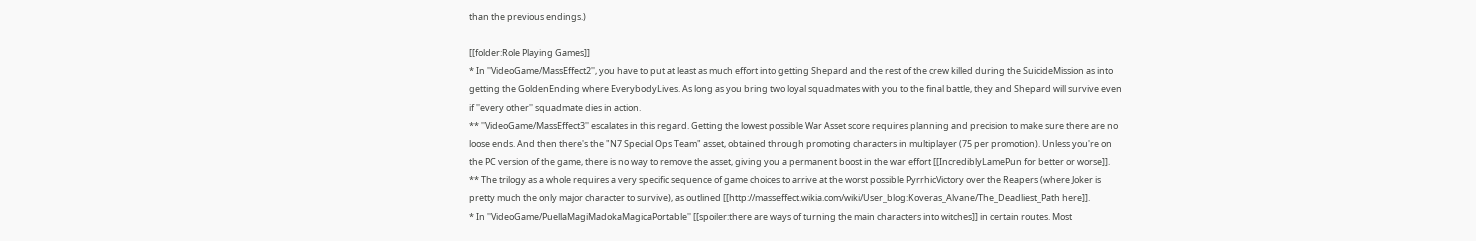than the previous endings.)

[[folder:Role Playing Games]]
* In ''VideoGame/MassEffect2'', you have to put at least as much effort into getting Shepard and the rest of the crew killed during the SuicideMission as into getting the GoldenEnding where EverybodyLives. As long as you bring two loyal squadmates with you to the final battle, they and Shepard will survive even if ''every other'' squadmate dies in action.
** ''VideoGame/MassEffect3'' escalates in this regard. Getting the lowest possible War Asset score requires planning and precision to make sure there are no loose ends. And then there's the "N7 Special Ops Team" asset, obtained through promoting characters in multiplayer (75 per promotion). Unless you're on the PC version of the game, there is no way to remove the asset, giving you a permanent boost in the war effort [[IncrediblyLamePun for better or worse]].
** The trilogy as a whole requires a very specific sequence of game choices to arrive at the worst possible PyrrhicVictory over the Reapers (where Joker is pretty much the only major character to survive), as outlined [[http://masseffect.wikia.com/wiki/User_blog:Koveras_Alvane/The_Deadliest_Path here]].
* In ''VideoGame/PuellaMagiMadokaMagicaPortable'' [[spoiler:there are ways of turning the main characters into witches]] in certain routes. Most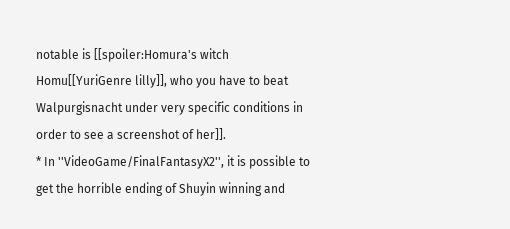notable is [[spoiler:Homura's witch Homu[[YuriGenre lilly]], who you have to beat Walpurgisnacht under very specific conditions in order to see a screenshot of her]].
* In ''VideoGame/FinalFantasyX2'', it is possible to get the horrible ending of Shuyin winning and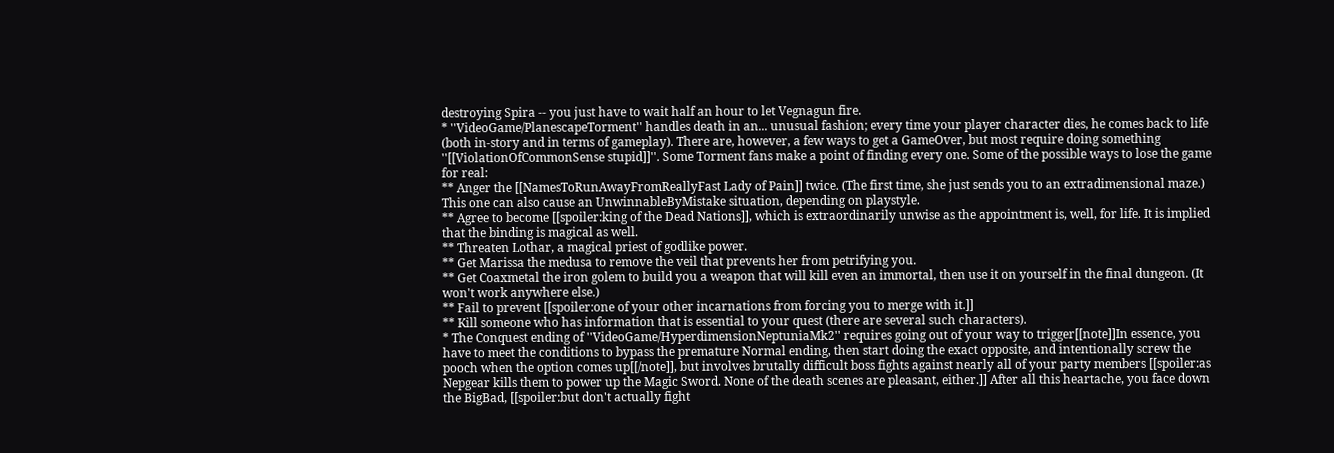destroying Spira -- you just have to wait half an hour to let Vegnagun fire.
* ''VideoGame/PlanescapeTorment'' handles death in an... unusual fashion; every time your player character dies, he comes back to life (both in-story and in terms of gameplay). There are, however, a few ways to get a GameOver, but most require doing something ''[[ViolationOfCommonSense stupid]]''. Some Torment fans make a point of finding every one. Some of the possible ways to lose the game for real:
** Anger the [[NamesToRunAwayFromReallyFast Lady of Pain]] twice. (The first time, she just sends you to an extradimensional maze.) This one can also cause an UnwinnableByMistake situation, depending on playstyle.
** Agree to become [[spoiler:king of the Dead Nations]], which is extraordinarily unwise as the appointment is, well, for life. It is implied that the binding is magical as well.
** Threaten Lothar, a magical priest of godlike power.
** Get Marissa the medusa to remove the veil that prevents her from petrifying you.
** Get Coaxmetal the iron golem to build you a weapon that will kill even an immortal, then use it on yourself in the final dungeon. (It won't work anywhere else.)
** Fail to prevent [[spoiler:one of your other incarnations from forcing you to merge with it.]]
** Kill someone who has information that is essential to your quest (there are several such characters).
* The Conquest ending of ''VideoGame/HyperdimensionNeptuniaMk2'' requires going out of your way to trigger[[note]]In essence, you have to meet the conditions to bypass the premature Normal ending, then start doing the exact opposite, and intentionally screw the pooch when the option comes up[[/note]], but involves brutally difficult boss fights against nearly all of your party members [[spoiler:as Nepgear kills them to power up the Magic Sword. None of the death scenes are pleasant, either.]] After all this heartache, you face down the BigBad, [[spoiler:but don't actually fight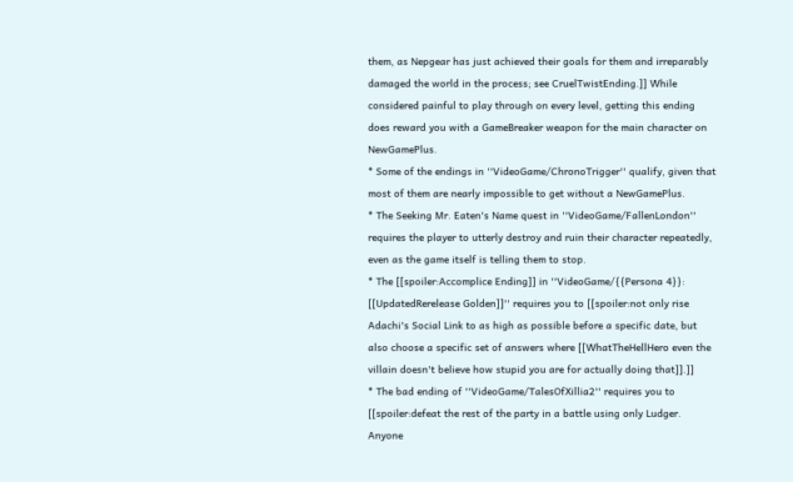them, as Nepgear has just achieved their goals for them and irreparably damaged the world in the process; see CruelTwistEnding.]] While considered painful to play through on every level, getting this ending does reward you with a GameBreaker weapon for the main character on NewGamePlus.
* Some of the endings in ''VideoGame/ChronoTrigger'' qualify, given that most of them are nearly impossible to get without a NewGamePlus.
* The Seeking Mr. Eaten's Name quest in ''VideoGame/FallenLondon'' requires the player to utterly destroy and ruin their character repeatedly, even as the game itself is telling them to stop.
* The [[spoiler:Accomplice Ending]] in ''VideoGame/{{Persona 4}}: [[UpdatedRerelease Golden]]'' requires you to [[spoiler:not only rise Adachi's Social Link to as high as possible before a specific date, but also choose a specific set of answers where [[WhatTheHellHero even the villain doesn't believe how stupid you are for actually doing that]].]]
* The bad ending of ''VideoGame/TalesOfXillia2'' requires you to [[spoiler:defeat the rest of the party in a battle using only Ludger. Anyone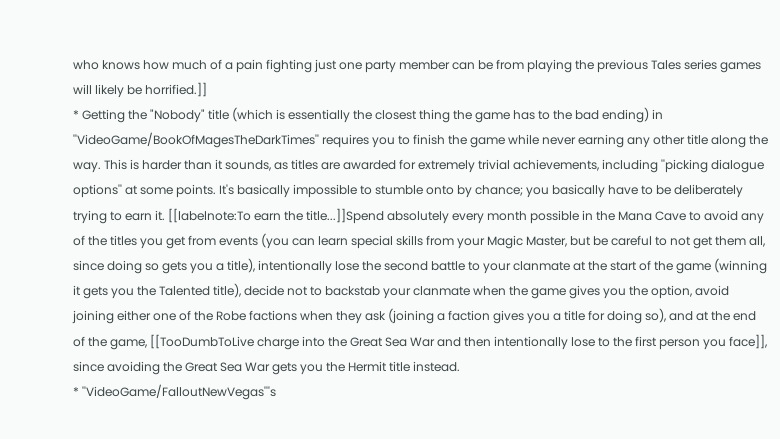who knows how much of a pain fighting just one party member can be from playing the previous Tales series games will likely be horrified.]]
* Getting the "Nobody" title (which is essentially the closest thing the game has to the bad ending) in ''VideoGame/BookOfMagesTheDarkTimes'' requires you to finish the game while never earning any other title along the way. This is harder than it sounds, as titles are awarded for extremely trivial achievements, including ''picking dialogue options'' at some points. It's basically impossible to stumble onto by chance; you basically have to be deliberately trying to earn it. [[labelnote:To earn the title...]]Spend absolutely every month possible in the Mana Cave to avoid any of the titles you get from events (you can learn special skills from your Magic Master, but be careful to not get them all, since doing so gets you a title), intentionally lose the second battle to your clanmate at the start of the game (winning it gets you the Talented title), decide not to backstab your clanmate when the game gives you the option, avoid joining either one of the Robe factions when they ask (joining a faction gives you a title for doing so), and at the end of the game, [[TooDumbToLive charge into the Great Sea War and then intentionally lose to the first person you face]], since avoiding the Great Sea War gets you the Hermit title instead.
* ''VideoGame/FalloutNewVegas'''s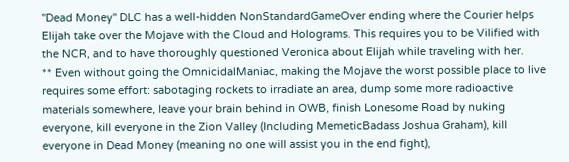''Dead Money'' DLC has a well-hidden NonStandardGameOver ending where the Courier helps Elijah take over the Mojave with the Cloud and Holograms. This requires you to be Vilified with the NCR, and to have thoroughly questioned Veronica about Elijah while traveling with her.
** Even without going the OmnicidalManiac, making the Mojave the worst possible place to live requires some effort: sabotaging rockets to irradiate an area, dump some more radioactive materials somewhere, leave your brain behind in OWB, finish Lonesome Road by nuking everyone, kill everyone in the Zion Valley (Including MemeticBadass Joshua Graham), kill everyone in Dead Money (meaning no one will assist you in the end fight),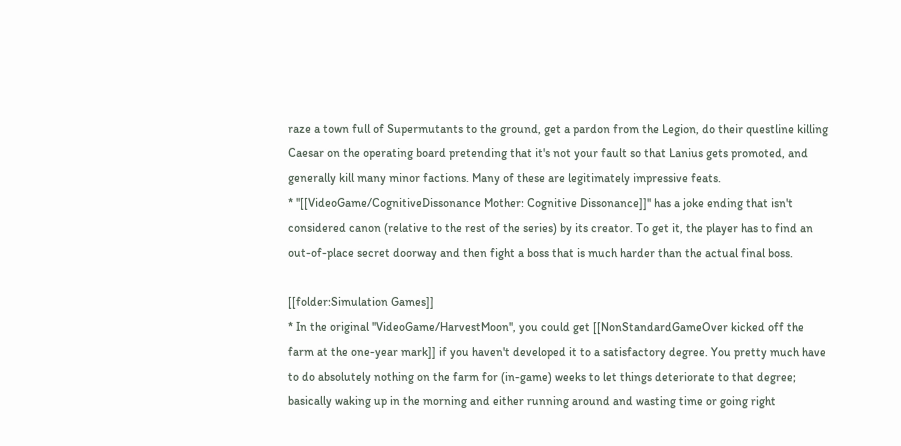raze a town full of Supermutants to the ground, get a pardon from the Legion, do their questline killing Caesar on the operating board pretending that it's not your fault so that Lanius gets promoted, and generally kill many minor factions. Many of these are legitimately impressive feats.
* ''[[VideoGame/CognitiveDissonance Mother: Cognitive Dissonance]]'' has a joke ending that isn't considered canon (relative to the rest of the series) by its creator. To get it, the player has to find an out-of-place secret doorway and then fight a boss that is much harder than the actual final boss.

[[folder:Simulation Games]]
* In the original ''VideoGame/HarvestMoon'', you could get [[NonStandardGameOver kicked off the farm at the one-year mark]] if you haven't developed it to a satisfactory degree. You pretty much have to do absolutely nothing on the farm for (in-game) weeks to let things deteriorate to that degree; basically waking up in the morning and either running around and wasting time or going right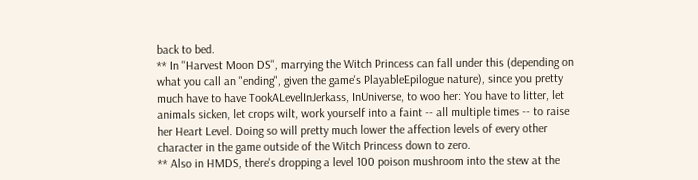back to bed.
** In ''Harvest Moon DS'', marrying the Witch Princess can fall under this (depending on what you call an "ending", given the game's PlayableEpilogue nature), since you pretty much have to have TookALevelInJerkass, InUniverse, to woo her: You have to litter, let animals sicken, let crops wilt, work yourself into a faint -- all multiple times -- to raise her Heart Level. Doing so will pretty much lower the affection levels of every other character in the game outside of the Witch Princess down to zero.
** Also in HMDS, there's dropping a level 100 poison mushroom into the stew at the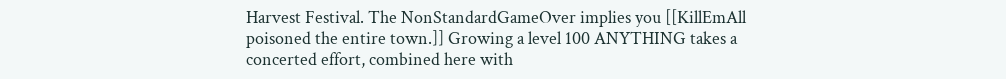Harvest Festival. The NonStandardGameOver implies you [[KillEmAll poisoned the entire town.]] Growing a level 100 ANYTHING takes a concerted effort, combined here with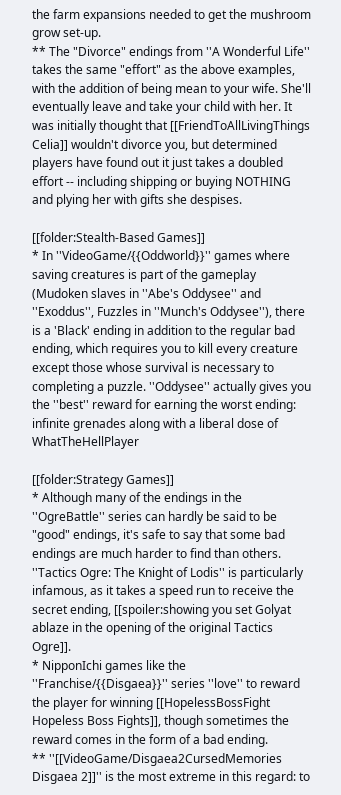the farm expansions needed to get the mushroom grow set-up.
** The "Divorce" endings from ''A Wonderful Life'' takes the same "effort" as the above examples, with the addition of being mean to your wife. She'll eventually leave and take your child with her. It was initially thought that [[FriendToAllLivingThings Celia]] wouldn't divorce you, but determined players have found out it just takes a doubled effort -- including shipping or buying NOTHING and plying her with gifts she despises.

[[folder:Stealth-Based Games]]
* In ''VideoGame/{{Oddworld}}'' games where saving creatures is part of the gameplay (Mudoken slaves in ''Abe's Oddysee'' and ''Exoddus'', Fuzzles in ''Munch's Oddysee''), there is a 'Black' ending in addition to the regular bad ending, which requires you to kill every creature except those whose survival is necessary to completing a puzzle. ''Oddysee'' actually gives you the ''best'' reward for earning the worst ending: infinite grenades along with a liberal dose of WhatTheHellPlayer

[[folder:Strategy Games]]
* Although many of the endings in the ''OgreBattle'' series can hardly be said to be "good" endings, it's safe to say that some bad endings are much harder to find than others. ''Tactics Ogre: The Knight of Lodis'' is particularly infamous, as it takes a speed run to receive the secret ending, [[spoiler:showing you set Golyat ablaze in the opening of the original Tactics Ogre]].
* NipponIchi games like the ''Franchise/{{Disgaea}}'' series ''love'' to reward the player for winning [[HopelessBossFight Hopeless Boss Fights]], though sometimes the reward comes in the form of a bad ending.
** ''[[VideoGame/Disgaea2CursedMemories Disgaea 2]]'' is the most extreme in this regard: to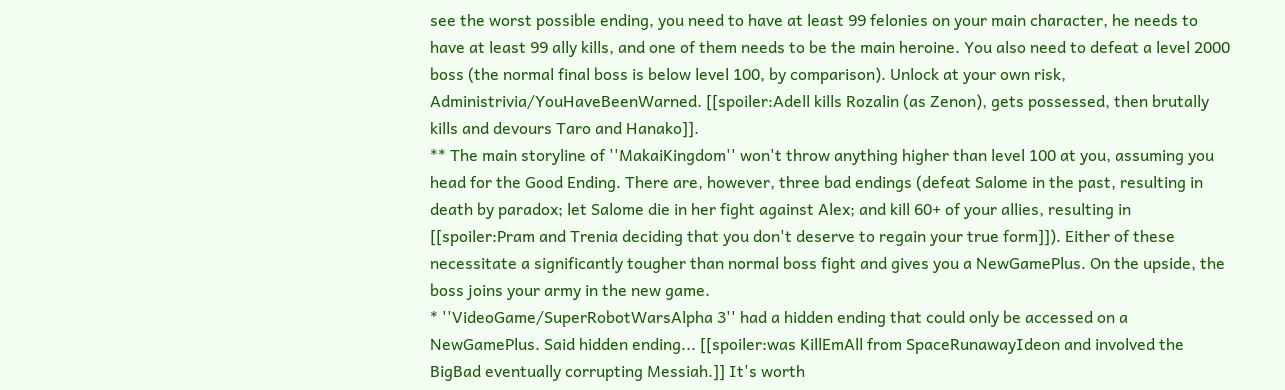see the worst possible ending, you need to have at least 99 felonies on your main character, he needs to have at least 99 ally kills, and one of them needs to be the main heroine. You also need to defeat a level 2000 boss (the normal final boss is below level 100, by comparison). Unlock at your own risk, Administrivia/YouHaveBeenWarned. [[spoiler:Adell kills Rozalin (as Zenon), gets possessed, then brutally kills and devours Taro and Hanako]].
** The main storyline of ''MakaiKingdom'' won't throw anything higher than level 100 at you, assuming you head for the Good Ending. There are, however, three bad endings (defeat Salome in the past, resulting in death by paradox; let Salome die in her fight against Alex; and kill 60+ of your allies, resulting in [[spoiler:Pram and Trenia deciding that you don't deserve to regain your true form]]). Either of these necessitate a significantly tougher than normal boss fight and gives you a NewGamePlus. On the upside, the boss joins your army in the new game.
* ''VideoGame/SuperRobotWarsAlpha 3'' had a hidden ending that could only be accessed on a NewGamePlus. Said hidden ending... [[spoiler:was KillEmAll from SpaceRunawayIdeon and involved the BigBad eventually corrupting Messiah.]] It's worth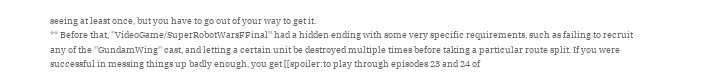seeing at least once, but you have to go out of your way to get it.
** Before that, ''VideoGame/SuperRobotWarsFFinal'' had a hidden ending with some very specific requirements, such as failing to recruit any of the ''GundamWing'' cast, and letting a certain unit be destroyed multiple times before taking a particular route split. If you were successful in messing things up badly enough, you get [[spoiler:to play through episodes 23 and 24 of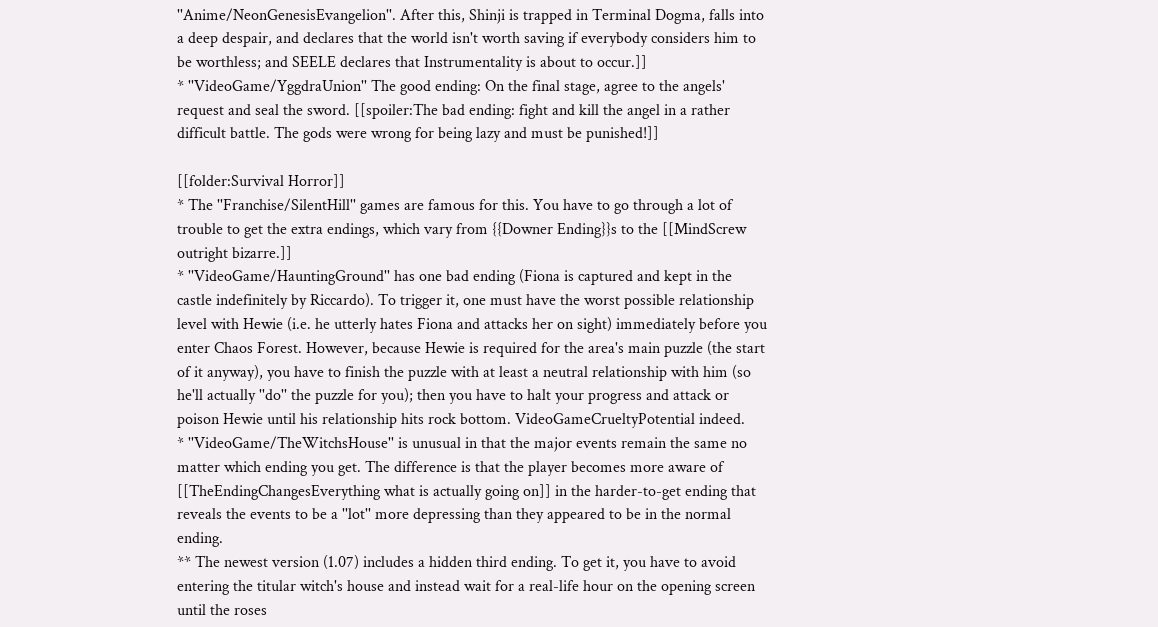''Anime/NeonGenesisEvangelion''. After this, Shinji is trapped in Terminal Dogma, falls into a deep despair, and declares that the world isn't worth saving if everybody considers him to be worthless; and SEELE declares that Instrumentality is about to occur.]]
* ''VideoGame/YggdraUnion'' The good ending: On the final stage, agree to the angels' request and seal the sword. [[spoiler:The bad ending: fight and kill the angel in a rather difficult battle. The gods were wrong for being lazy and must be punished!]]

[[folder:Survival Horror]]
* The ''Franchise/SilentHill'' games are famous for this. You have to go through a lot of trouble to get the extra endings, which vary from {{Downer Ending}}s to the [[MindScrew outright bizarre.]]
* ''VideoGame/HauntingGround'' has one bad ending (Fiona is captured and kept in the castle indefinitely by Riccardo). To trigger it, one must have the worst possible relationship level with Hewie (i.e. he utterly hates Fiona and attacks her on sight) immediately before you enter Chaos Forest. However, because Hewie is required for the area's main puzzle (the start of it anyway), you have to finish the puzzle with at least a neutral relationship with him (so he'll actually ''do'' the puzzle for you); then you have to halt your progress and attack or poison Hewie until his relationship hits rock bottom. VideoGameCrueltyPotential indeed.
* ''VideoGame/TheWitchsHouse'' is unusual in that the major events remain the same no matter which ending you get. The difference is that the player becomes more aware of [[TheEndingChangesEverything what is actually going on]] in the harder-to-get ending that reveals the events to be a ''lot'' more depressing than they appeared to be in the normal ending.
** The newest version (1.07) includes a hidden third ending. To get it, you have to avoid entering the titular witch's house and instead wait for a real-life hour on the opening screen until the roses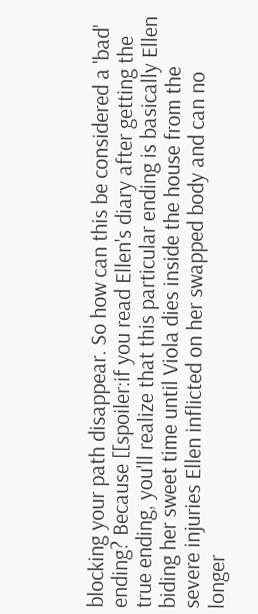blocking your path disappear. So how can this be considered a 'bad' ending? Because [[spoiler:if you read Ellen's diary after getting the true ending, you'll realize that this particular ending is basically Ellen biding her sweet time until Viola dies inside the house from the severe injuries Ellen inflicted on her swapped body and can no longer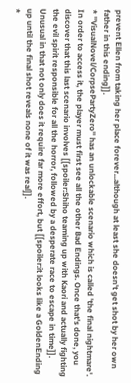prevent Ellen from taking her place forever...although at least she doesn't get shot by her own father in this ending]].
* ''VisualNovel/CorpsePartyZero'' has an unlockable scenario which is called 'the final nightmare'. In order to access it, the player must first see all the other Bad Endings. Once that's done, you discover that this last scenario involves [[spoiler:Shiho teaming up with Kaori and actually fighting the evil spirit responsible for all the horror, followed by a desperate race to escape in time]]. Unusual in that not only does it require far more effort, but [[spoiler:it looks like a GoldenEnding up until the final shot reveals none of it was real]].
*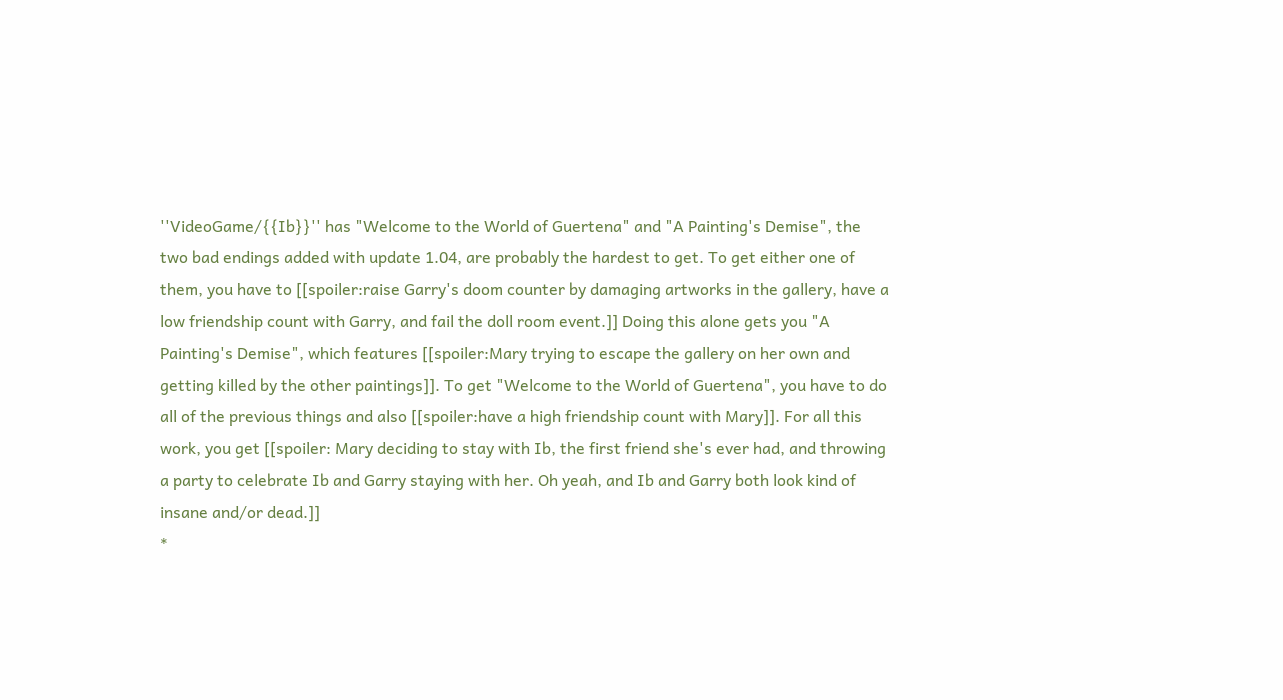''VideoGame/{{Ib}}'' has "Welcome to the World of Guertena" and "A Painting's Demise", the two bad endings added with update 1.04, are probably the hardest to get. To get either one of them, you have to [[spoiler:raise Garry's doom counter by damaging artworks in the gallery, have a low friendship count with Garry, and fail the doll room event.]] Doing this alone gets you "A Painting's Demise", which features [[spoiler:Mary trying to escape the gallery on her own and getting killed by the other paintings]]. To get "Welcome to the World of Guertena", you have to do all of the previous things and also [[spoiler:have a high friendship count with Mary]]. For all this work, you get [[spoiler: Mary deciding to stay with Ib, the first friend she's ever had, and throwing a party to celebrate Ib and Garry staying with her. Oh yeah, and Ib and Garry both look kind of insane and/or dead.]]
*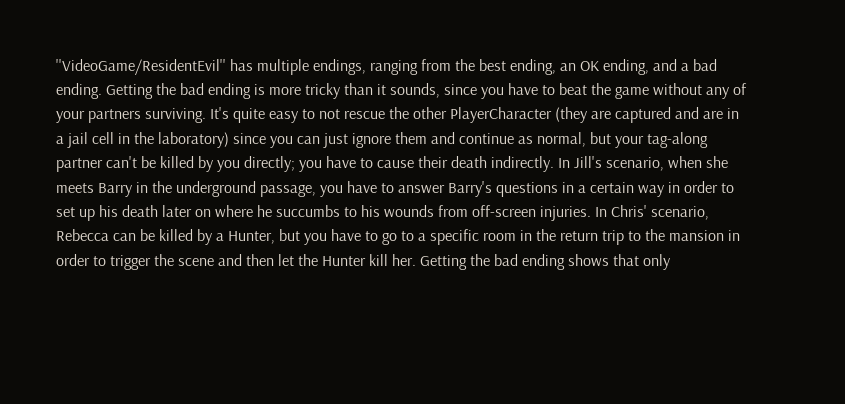''VideoGame/ResidentEvil'' has multiple endings, ranging from the best ending, an OK ending, and a bad ending. Getting the bad ending is more tricky than it sounds, since you have to beat the game without any of your partners surviving. It's quite easy to not rescue the other PlayerCharacter (they are captured and are in a jail cell in the laboratory) since you can just ignore them and continue as normal, but your tag-along partner can't be killed by you directly; you have to cause their death indirectly. In Jill's scenario, when she meets Barry in the underground passage, you have to answer Barry's questions in a certain way in order to set up his death later on where he succumbs to his wounds from off-screen injuries. In Chris' scenario, Rebecca can be killed by a Hunter, but you have to go to a specific room in the return trip to the mansion in order to trigger the scene and then let the Hunter kill her. Getting the bad ending shows that only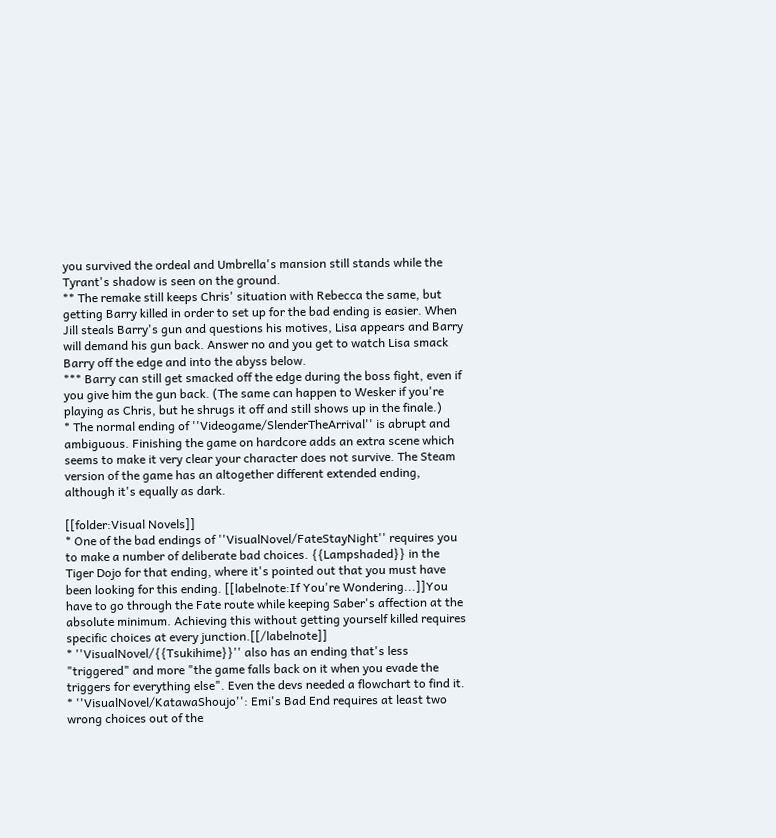you survived the ordeal and Umbrella's mansion still stands while the Tyrant's shadow is seen on the ground.
** The remake still keeps Chris' situation with Rebecca the same, but getting Barry killed in order to set up for the bad ending is easier. When Jill steals Barry's gun and questions his motives, Lisa appears and Barry will demand his gun back. Answer no and you get to watch Lisa smack Barry off the edge and into the abyss below.
*** Barry can still get smacked off the edge during the boss fight, even if you give him the gun back. (The same can happen to Wesker if you're playing as Chris, but he shrugs it off and still shows up in the finale.)
* The normal ending of ''Videogame/SlenderTheArrival'' is abrupt and ambiguous. Finishing the game on hardcore adds an extra scene which seems to make it very clear your character does not survive. The Steam version of the game has an altogether different extended ending, although it's equally as dark.

[[folder:Visual Novels]]
* One of the bad endings of ''VisualNovel/FateStayNight'' requires you to make a number of deliberate bad choices. {{Lampshaded}} in the Tiger Dojo for that ending, where it's pointed out that you must have been looking for this ending. [[labelnote:If You're Wondering...]]You have to go through the Fate route while keeping Saber's affection at the absolute minimum. Achieving this without getting yourself killed requires specific choices at every junction.[[/labelnote]]
* ''VisualNovel/{{Tsukihime}}'' also has an ending that's less "triggered" and more "the game falls back on it when you evade the triggers for everything else". Even the devs needed a flowchart to find it.
* ''VisualNovel/KatawaShoujo'': Emi's Bad End requires at least two wrong choices out of the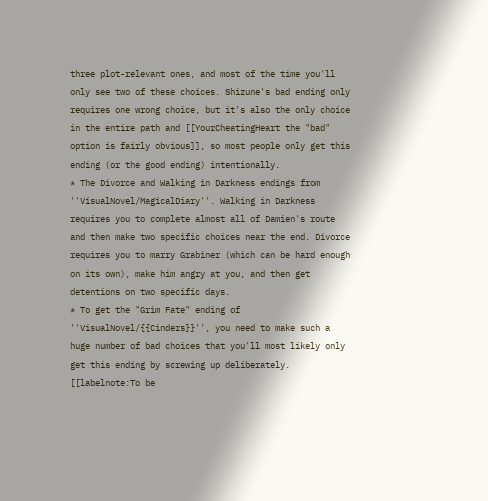three plot-relevant ones, and most of the time you'll only see two of these choices. Shizune's bad ending only requires one wrong choice, but it's also the only choice in the entire path and [[YourCheatingHeart the "bad" option is fairly obvious]], so most people only get this ending (or the good ending) intentionally.
* The Divorce and Walking in Darkness endings from ''VisualNovel/MagicalDiary''. Walking in Darkness requires you to complete almost all of Damien's route and then make two specific choices near the end. Divorce requires you to marry Grabiner (which can be hard enough on its own), make him angry at you, and then get detentions on two specific days.
* To get the "Grim Fate" ending of ''VisualNovel/{{Cinders}}'', you need to make such a huge number of bad choices that you'll most likely only get this ending by screwing up deliberately. [[labelnote:To be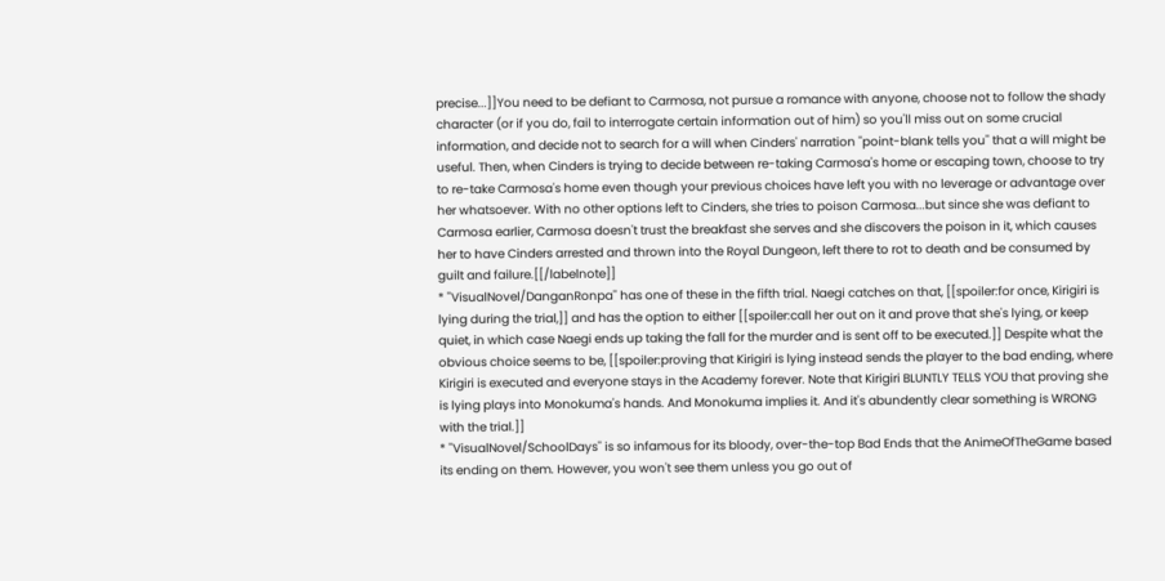precise...]]You need to be defiant to Carmosa, not pursue a romance with anyone, choose not to follow the shady character (or if you do, fail to interrogate certain information out of him) so you'll miss out on some crucial information, and decide not to search for a will when Cinders' narration ''point-blank tells you'' that a will might be useful. Then, when Cinders is trying to decide between re-taking Carmosa's home or escaping town, choose to try to re-take Carmosa's home even though your previous choices have left you with no leverage or advantage over her whatsoever. With no other options left to Cinders, she tries to poison Carmosa...but since she was defiant to Carmosa earlier, Carmosa doesn't trust the breakfast she serves and she discovers the poison in it, which causes her to have Cinders arrested and thrown into the Royal Dungeon, left there to rot to death and be consumed by guilt and failure.[[/labelnote]]
* ''VisualNovel/DanganRonpa'' has one of these in the fifth trial. Naegi catches on that, [[spoiler:for once, Kirigiri is lying during the trial,]] and has the option to either [[spoiler:call her out on it and prove that she's lying, or keep quiet, in which case Naegi ends up taking the fall for the murder and is sent off to be executed.]] Despite what the obvious choice seems to be, [[spoiler:proving that Kirigiri is lying instead sends the player to the bad ending, where Kirigiri is executed and everyone stays in the Academy forever. Note that Kirigiri BLUNTLY TELLS YOU that proving she is lying plays into Monokuma's hands. And Monokuma implies it. And it's abundently clear something is WRONG with the trial.]]
* ''VisualNovel/SchoolDays'' is so infamous for its bloody, over-the-top Bad Ends that the AnimeOfTheGame based its ending on them. However, you won't see them unless you go out of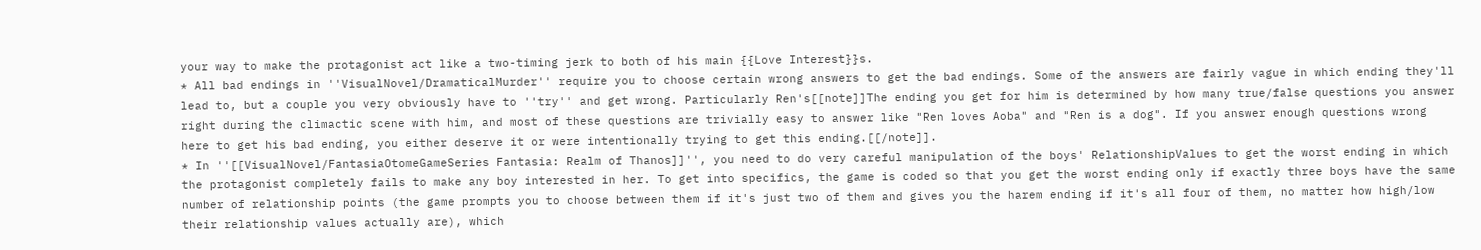your way to make the protagonist act like a two-timing jerk to both of his main {{Love Interest}}s.
* All bad endings in ''VisualNovel/DramaticalMurder'' require you to choose certain wrong answers to get the bad endings. Some of the answers are fairly vague in which ending they'll lead to, but a couple you very obviously have to ''try'' and get wrong. Particularly Ren's[[note]]The ending you get for him is determined by how many true/false questions you answer right during the climactic scene with him, and most of these questions are trivially easy to answer like "Ren loves Aoba" and "Ren is a dog". If you answer enough questions wrong here to get his bad ending, you either deserve it or were intentionally trying to get this ending.[[/note]].
* In ''[[VisualNovel/FantasiaOtomeGameSeries Fantasia: Realm of Thanos]]'', you need to do very careful manipulation of the boys' RelationshipValues to get the worst ending in which the protagonist completely fails to make any boy interested in her. To get into specifics, the game is coded so that you get the worst ending only if exactly three boys have the same number of relationship points (the game prompts you to choose between them if it's just two of them and gives you the harem ending if it's all four of them, no matter how high/low their relationship values actually are), which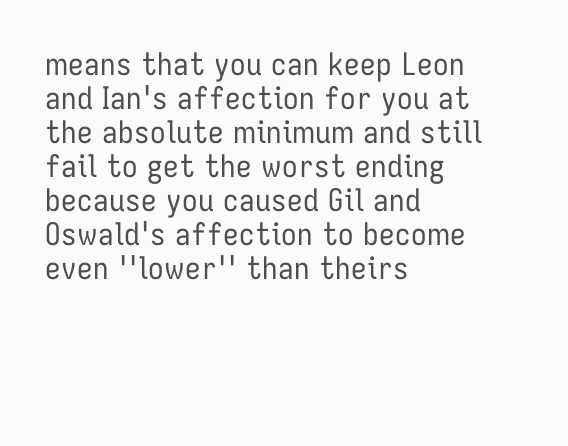means that you can keep Leon and Ian's affection for you at the absolute minimum and still fail to get the worst ending because you caused Gil and Oswald's affection to become even ''lower'' than theirs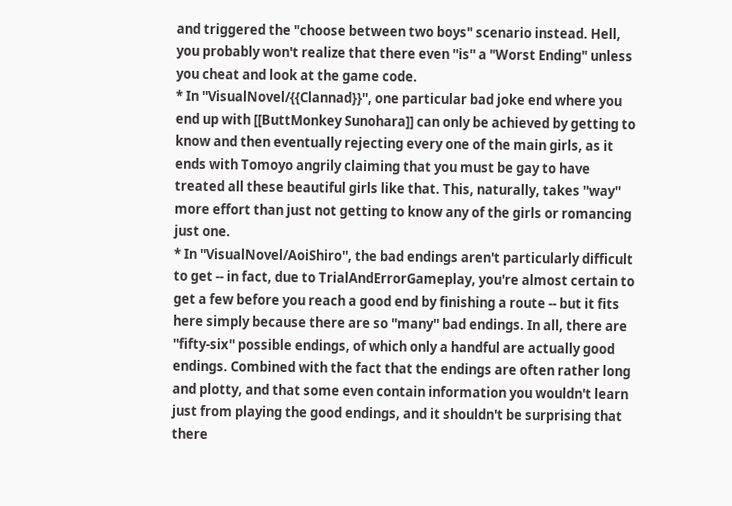and triggered the "choose between two boys" scenario instead. Hell, you probably won't realize that there even ''is'' a "Worst Ending" unless you cheat and look at the game code.
* In ''VisualNovel/{{Clannad}}'', one particular bad joke end where you end up with [[ButtMonkey Sunohara]] can only be achieved by getting to know and then eventually rejecting every one of the main girls, as it ends with Tomoyo angrily claiming that you must be gay to have treated all these beautiful girls like that. This, naturally, takes ''way'' more effort than just not getting to know any of the girls or romancing just one.
* In ''VisualNovel/AoiShiro'', the bad endings aren't particularly difficult to get -- in fact, due to TrialAndErrorGameplay, you're almost certain to get a few before you reach a good end by finishing a route -- but it fits here simply because there are so ''many'' bad endings. In all, there are ''fifty-six'' possible endings, of which only a handful are actually good endings. Combined with the fact that the endings are often rather long and plotty, and that some even contain information you wouldn't learn just from playing the good endings, and it shouldn't be surprising that there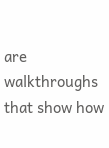are walkthroughs that show how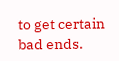to get certain bad ends.